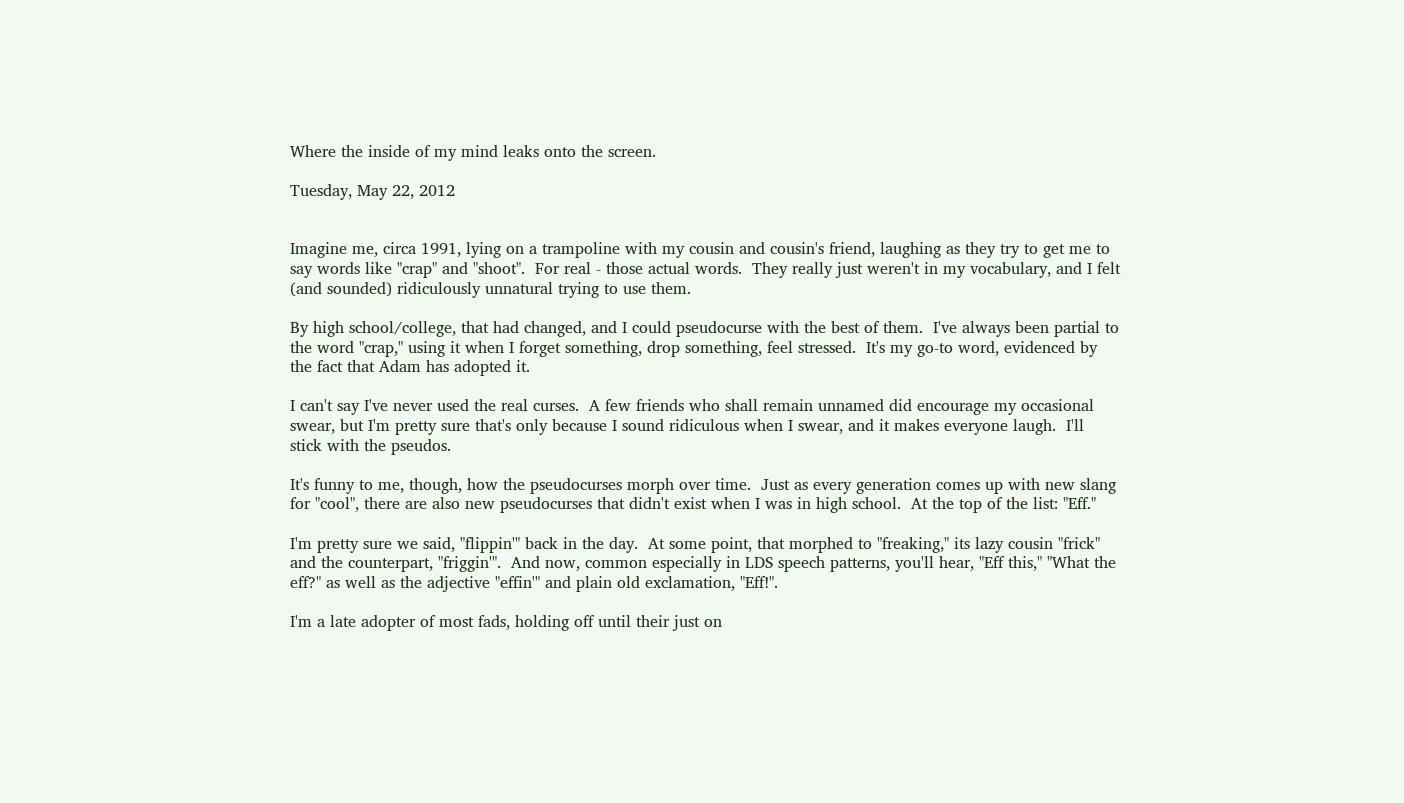Where the inside of my mind leaks onto the screen.

Tuesday, May 22, 2012


Imagine me, circa 1991, lying on a trampoline with my cousin and cousin's friend, laughing as they try to get me to say words like "crap" and "shoot".  For real - those actual words.  They really just weren't in my vocabulary, and I felt (and sounded) ridiculously unnatural trying to use them.

By high school/college, that had changed, and I could pseudocurse with the best of them.  I've always been partial to the word "crap," using it when I forget something, drop something, feel stressed.  It's my go-to word, evidenced by the fact that Adam has adopted it.

I can't say I've never used the real curses.  A few friends who shall remain unnamed did encourage my occasional swear, but I'm pretty sure that's only because I sound ridiculous when I swear, and it makes everyone laugh.  I'll stick with the pseudos.

It's funny to me, though, how the pseudocurses morph over time.  Just as every generation comes up with new slang for "cool", there are also new pseudocurses that didn't exist when I was in high school.  At the top of the list: "Eff."

I'm pretty sure we said, "flippin'" back in the day.  At some point, that morphed to "freaking," its lazy cousin "frick" and the counterpart, "friggin'".  And now, common especially in LDS speech patterns, you'll hear, "Eff this," "What the eff?" as well as the adjective "effin'" and plain old exclamation, "Eff!".

I'm a late adopter of most fads, holding off until their just on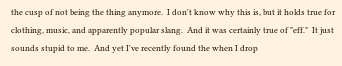the cusp of not being the thing anymore.  I don't know why this is, but it holds true for clothing, music, and apparently popular slang.  And it was certainly true of "eff."  It just sounds stupid to me.  And yet I've recently found the when I drop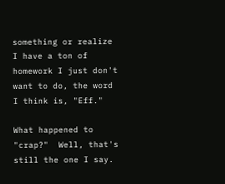something or realize I have a ton of homework I just don't want to do, the word I think is, "Eff."

What happened to "crap?"  Well, that's still the one I say.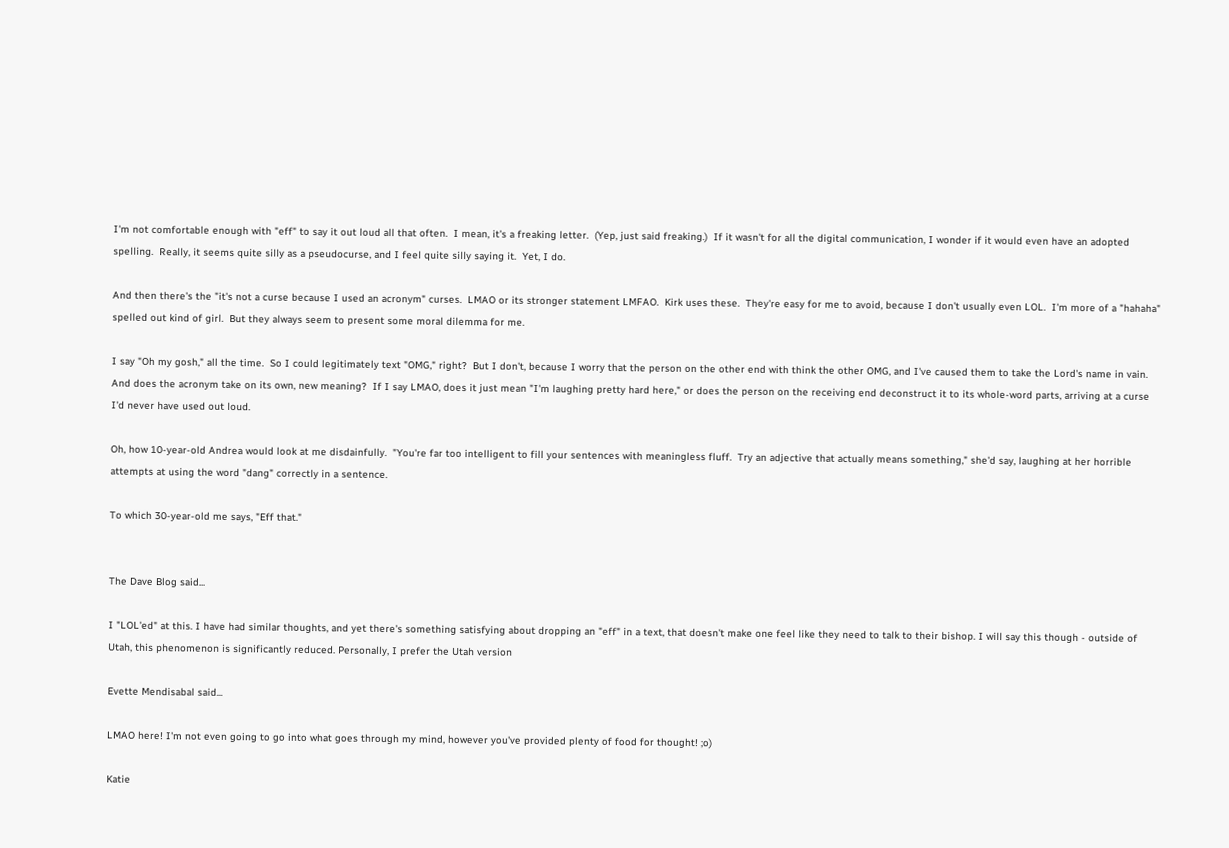I'm not comfortable enough with "eff" to say it out loud all that often.  I mean, it's a freaking letter.  (Yep, just said freaking.)  If it wasn't for all the digital communication, I wonder if it would even have an adopted spelling.  Really, it seems quite silly as a pseudocurse, and I feel quite silly saying it.  Yet, I do.

And then there's the "it's not a curse because I used an acronym" curses.  LMAO or its stronger statement LMFAO.  Kirk uses these.  They're easy for me to avoid, because I don't usually even LOL.  I'm more of a "hahaha" spelled out kind of girl.  But they always seem to present some moral dilemma for me.

I say "Oh my gosh," all the time.  So I could legitimately text "OMG," right?  But I don't, because I worry that the person on the other end with think the other OMG, and I've caused them to take the Lord's name in vain.  And does the acronym take on its own, new meaning?  If I say LMAO, does it just mean "I'm laughing pretty hard here," or does the person on the receiving end deconstruct it to its whole-word parts, arriving at a curse I'd never have used out loud.

Oh, how 10-year-old Andrea would look at me disdainfully.  "You're far too intelligent to fill your sentences with meaningless fluff.  Try an adjective that actually means something," she'd say, laughing at her horrible attempts at using the word "dang" correctly in a sentence.

To which 30-year-old me says, "Eff that."


The Dave Blog said...

I "LOL'ed" at this. I have had similar thoughts, and yet there's something satisfying about dropping an "eff" in a text, that doesn't make one feel like they need to talk to their bishop. I will say this though - outside of Utah, this phenomenon is significantly reduced. Personally, I prefer the Utah version

Evette Mendisabal said...

LMAO here! I'm not even going to go into what goes through my mind, however you've provided plenty of food for thought! ;o)

Katie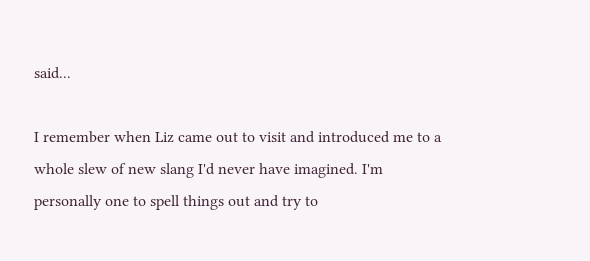said...

I remember when Liz came out to visit and introduced me to a whole slew of new slang I'd never have imagined. I'm personally one to spell things out and try to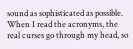sound as sophisticated as possible. When I read the acronyms, the real curses go through my head, so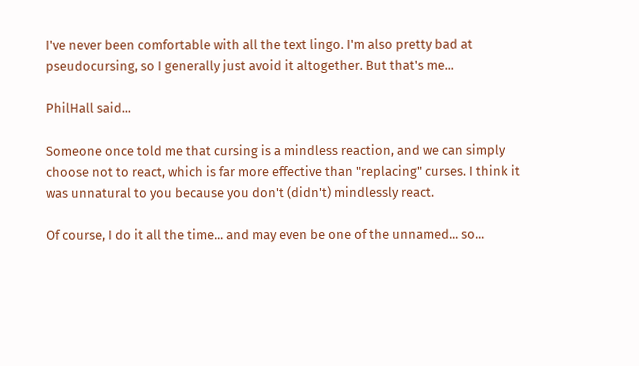I've never been comfortable with all the text lingo. I'm also pretty bad at pseudocursing, so I generally just avoid it altogether. But that's me...

PhilHall said...

Someone once told me that cursing is a mindless reaction, and we can simply choose not to react, which is far more effective than "replacing" curses. I think it was unnatural to you because you don't (didn't) mindlessly react.

Of course, I do it all the time... and may even be one of the unnamed... so...